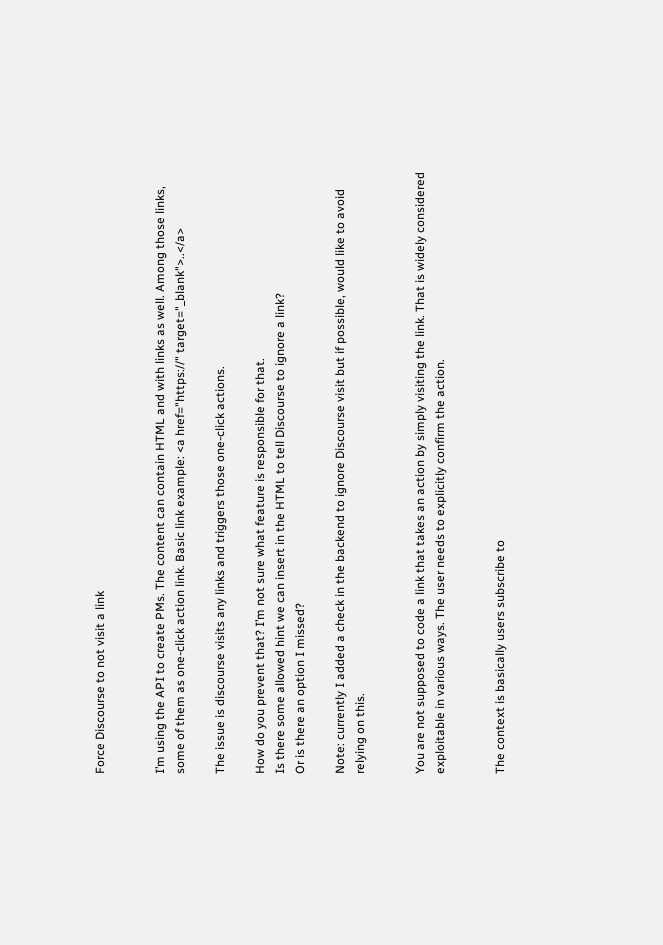Force Discourse to not visit a link


I’m using the API to create PMs. The content can contain HTML and with links as well. Among those links, some of them as one-click action link. Basic link example: <a href="https://" target="_blank">..</a>

The issue is discourse visits any links and triggers those one-click actions.

How do you prevent that? I’m not sure what feature is responsible for that.
Is there some allowed hint we can insert in the HTML to tell Discourse to ignore a link?
Or is there an option I missed?

Note: currently I added a check in the backend to ignore Discourse visit but if possible, would like to avoid relying on this.


You are not supposed to code a link that takes an action by simply visiting the link. That is widely considered exploitable in various ways. The user needs to explicitly confirm the action.


The context is basically users subscribe to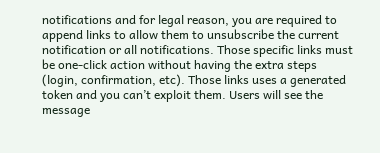notifications and for legal reason, you are required to append links to allow them to unsubscribe the current notification or all notifications. Those specific links must be one-click action without having the extra steps (login, confirmation, etc). Those links uses a generated token and you can’t exploit them. Users will see the message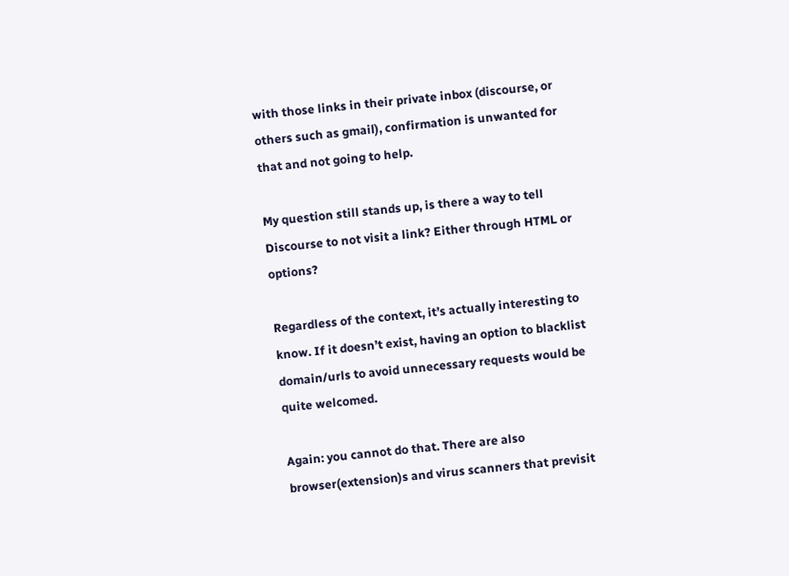with those links in their private inbox (discourse, or others such as gmail), confirmation is unwanted for that and not going to help.

My question still stands up, is there a way to tell Discourse to not visit a link? Either through HTML or options?

Regardless of the context, it’s actually interesting to know. If it doesn’t exist, having an option to blacklist domain/urls to avoid unnecessary requests would be quite welcomed.

Again: you cannot do that. There are also browser(extension)s and virus scanners that previsit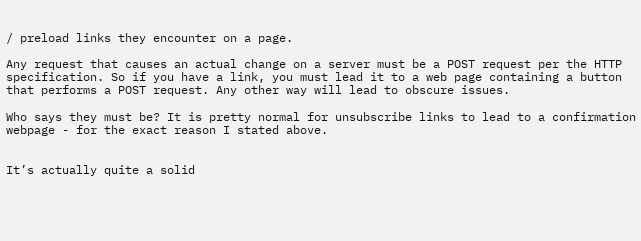/ preload links they encounter on a page.

Any request that causes an actual change on a server must be a POST request per the HTTP specification. So if you have a link, you must lead it to a web page containing a button that performs a POST request. Any other way will lead to obscure issues.

Who says they must be? It is pretty normal for unsubscribe links to lead to a confirmation webpage - for the exact reason I stated above.


It’s actually quite a solid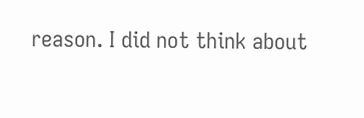reason. I did not think about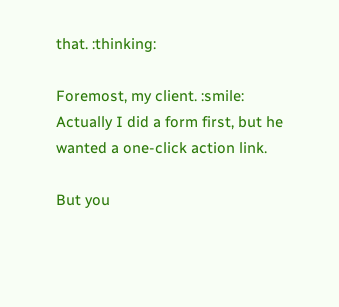that. :thinking:

Foremost, my client. :smile:
Actually I did a form first, but he wanted a one-click action link.

But you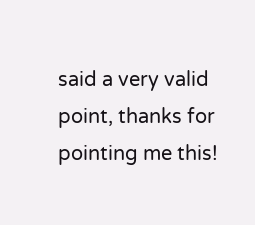said a very valid point, thanks for pointing me this!